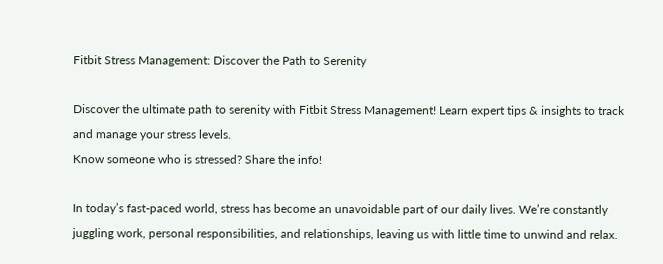Fitbit Stress Management: Discover the Path to Serenity

Discover the ultimate path to serenity with Fitbit Stress Management! Learn expert tips & insights to track and manage your stress levels.
Know someone who is stressed? Share the info!

In today’s fast-paced world, stress has become an unavoidable part of our daily lives. We’re constantly juggling work, personal responsibilities, and relationships, leaving us with little time to unwind and relax.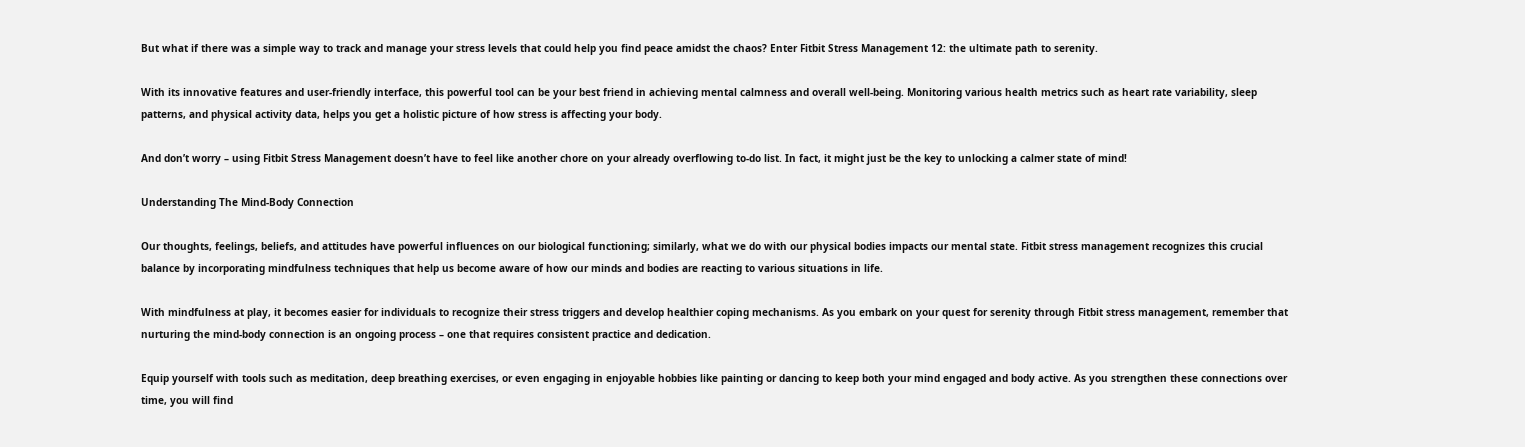But what if there was a simple way to track and manage your stress levels that could help you find peace amidst the chaos? Enter Fitbit Stress Management 12: the ultimate path to serenity.

With its innovative features and user-friendly interface, this powerful tool can be your best friend in achieving mental calmness and overall well-being. Monitoring various health metrics such as heart rate variability, sleep patterns, and physical activity data, helps you get a holistic picture of how stress is affecting your body.

And don’t worry – using Fitbit Stress Management doesn’t have to feel like another chore on your already overflowing to-do list. In fact, it might just be the key to unlocking a calmer state of mind!

Understanding The Mind-Body Connection

Our thoughts, feelings, beliefs, and attitudes have powerful influences on our biological functioning; similarly, what we do with our physical bodies impacts our mental state. Fitbit stress management recognizes this crucial balance by incorporating mindfulness techniques that help us become aware of how our minds and bodies are reacting to various situations in life.

With mindfulness at play, it becomes easier for individuals to recognize their stress triggers and develop healthier coping mechanisms. As you embark on your quest for serenity through Fitbit stress management, remember that nurturing the mind-body connection is an ongoing process – one that requires consistent practice and dedication.

Equip yourself with tools such as meditation, deep breathing exercises, or even engaging in enjoyable hobbies like painting or dancing to keep both your mind engaged and body active. As you strengthen these connections over time, you will find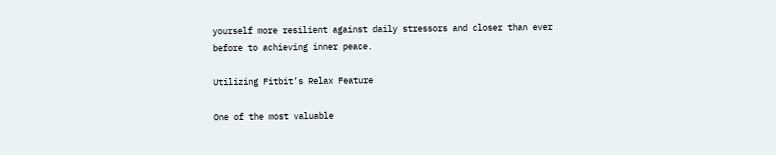yourself more resilient against daily stressors and closer than ever before to achieving inner peace.

Utilizing Fitbit’s Relax Feature

One of the most valuable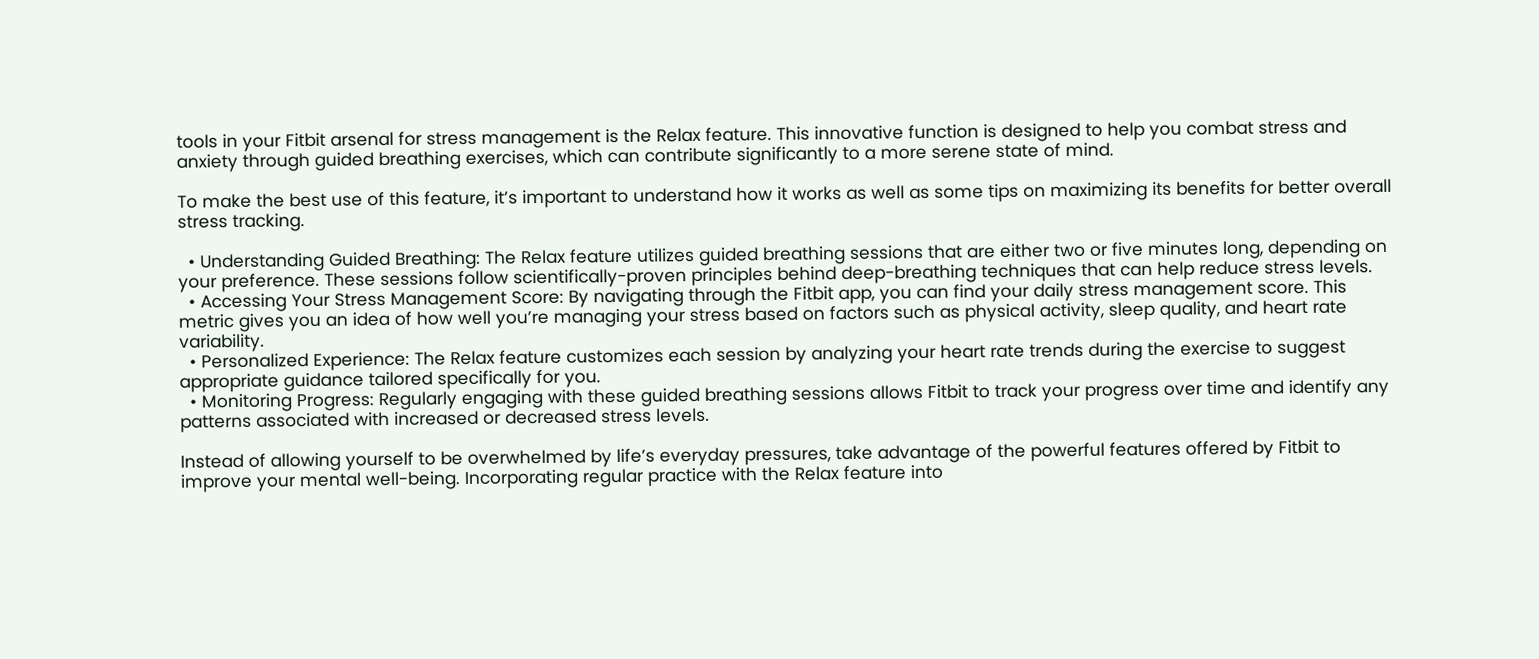tools in your Fitbit arsenal for stress management is the Relax feature. This innovative function is designed to help you combat stress and anxiety through guided breathing exercises, which can contribute significantly to a more serene state of mind.

To make the best use of this feature, it’s important to understand how it works as well as some tips on maximizing its benefits for better overall stress tracking.

  • Understanding Guided Breathing: The Relax feature utilizes guided breathing sessions that are either two or five minutes long, depending on your preference. These sessions follow scientifically-proven principles behind deep-breathing techniques that can help reduce stress levels.
  • Accessing Your Stress Management Score: By navigating through the Fitbit app, you can find your daily stress management score. This metric gives you an idea of how well you’re managing your stress based on factors such as physical activity, sleep quality, and heart rate variability.
  • Personalized Experience: The Relax feature customizes each session by analyzing your heart rate trends during the exercise to suggest appropriate guidance tailored specifically for you.
  • Monitoring Progress: Regularly engaging with these guided breathing sessions allows Fitbit to track your progress over time and identify any patterns associated with increased or decreased stress levels.

Instead of allowing yourself to be overwhelmed by life’s everyday pressures, take advantage of the powerful features offered by Fitbit to improve your mental well-being. Incorporating regular practice with the Relax feature into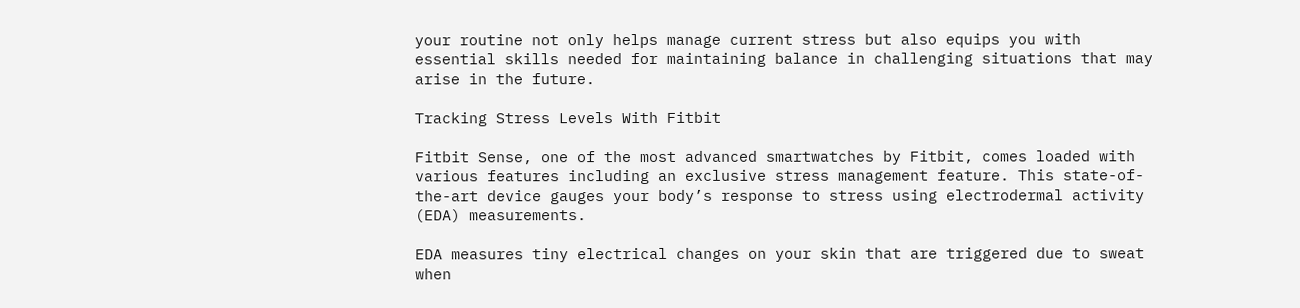your routine not only helps manage current stress but also equips you with essential skills needed for maintaining balance in challenging situations that may arise in the future.

Tracking Stress Levels With Fitbit

Fitbit Sense, one of the most advanced smartwatches by Fitbit, comes loaded with various features including an exclusive stress management feature. This state-of-the-art device gauges your body’s response to stress using electrodermal activity (EDA) measurements.

EDA measures tiny electrical changes on your skin that are triggered due to sweat when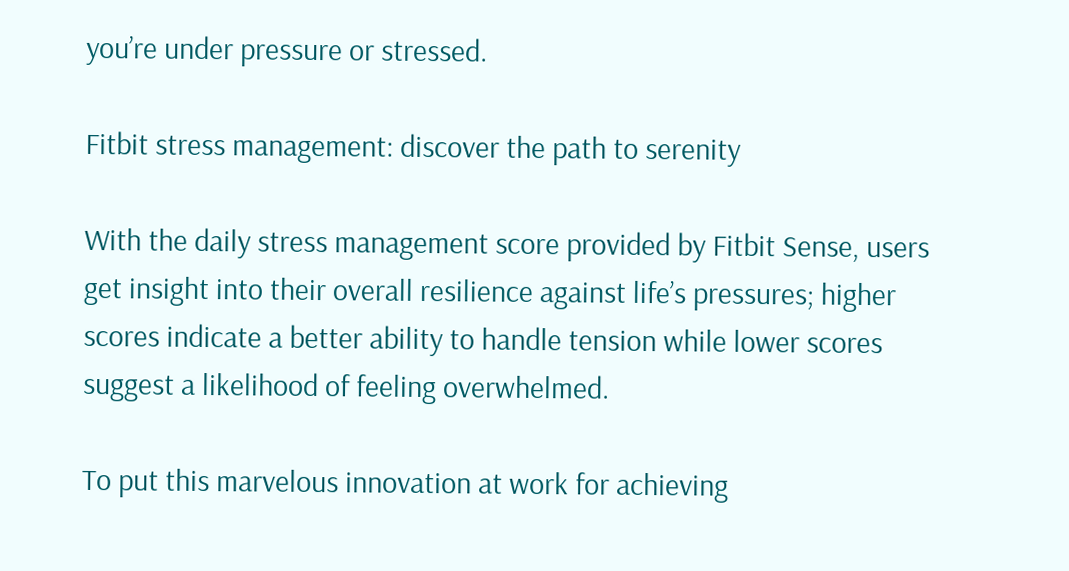you’re under pressure or stressed.

Fitbit stress management: discover the path to serenity

With the daily stress management score provided by Fitbit Sense, users get insight into their overall resilience against life’s pressures; higher scores indicate a better ability to handle tension while lower scores suggest a likelihood of feeling overwhelmed.

To put this marvelous innovation at work for achieving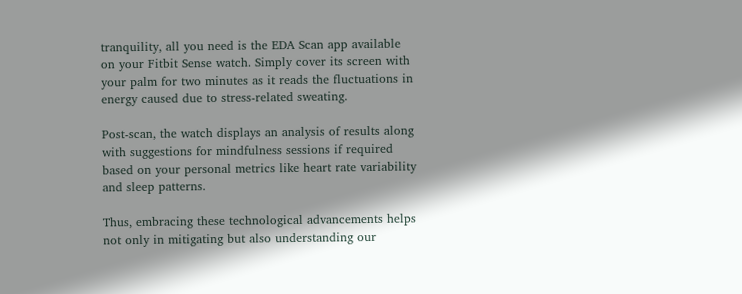tranquility, all you need is the EDA Scan app available on your Fitbit Sense watch. Simply cover its screen with your palm for two minutes as it reads the fluctuations in energy caused due to stress-related sweating.

Post-scan, the watch displays an analysis of results along with suggestions for mindfulness sessions if required based on your personal metrics like heart rate variability and sleep patterns.

Thus, embracing these technological advancements helps not only in mitigating but also understanding our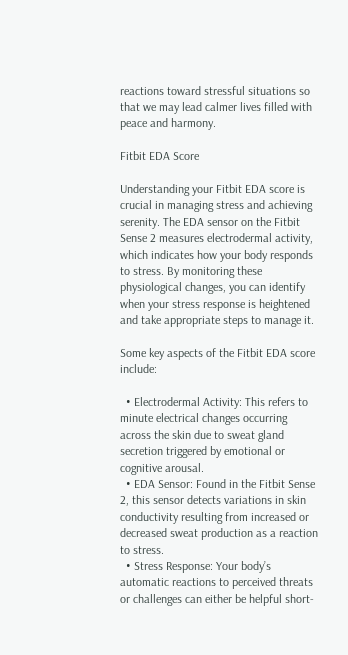reactions toward stressful situations so that we may lead calmer lives filled with peace and harmony.

Fitbit EDA Score

Understanding your Fitbit EDA score is crucial in managing stress and achieving serenity. The EDA sensor on the Fitbit Sense 2 measures electrodermal activity, which indicates how your body responds to stress. By monitoring these physiological changes, you can identify when your stress response is heightened and take appropriate steps to manage it.

Some key aspects of the Fitbit EDA score include:

  • Electrodermal Activity: This refers to minute electrical changes occurring across the skin due to sweat gland secretion triggered by emotional or cognitive arousal.
  • EDA Sensor: Found in the Fitbit Sense 2, this sensor detects variations in skin conductivity resulting from increased or decreased sweat production as a reaction to stress.
  • Stress Response: Your body’s automatic reactions to perceived threats or challenges can either be helpful short-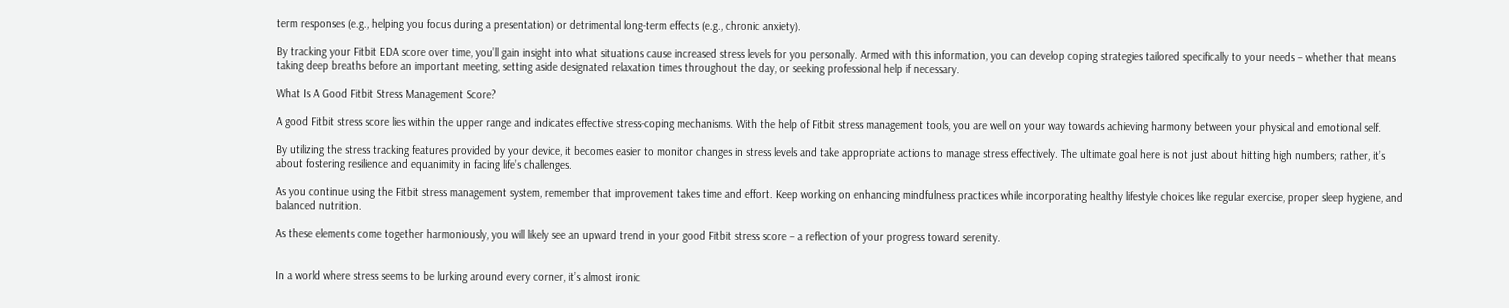term responses (e.g., helping you focus during a presentation) or detrimental long-term effects (e.g., chronic anxiety).

By tracking your Fitbit EDA score over time, you’ll gain insight into what situations cause increased stress levels for you personally. Armed with this information, you can develop coping strategies tailored specifically to your needs – whether that means taking deep breaths before an important meeting, setting aside designated relaxation times throughout the day, or seeking professional help if necessary.

What Is A Good Fitbit Stress Management Score?

A good Fitbit stress score lies within the upper range and indicates effective stress-coping mechanisms. With the help of Fitbit stress management tools, you are well on your way towards achieving harmony between your physical and emotional self.

By utilizing the stress tracking features provided by your device, it becomes easier to monitor changes in stress levels and take appropriate actions to manage stress effectively. The ultimate goal here is not just about hitting high numbers; rather, it’s about fostering resilience and equanimity in facing life’s challenges.

As you continue using the Fitbit stress management system, remember that improvement takes time and effort. Keep working on enhancing mindfulness practices while incorporating healthy lifestyle choices like regular exercise, proper sleep hygiene, and balanced nutrition.

As these elements come together harmoniously, you will likely see an upward trend in your good Fitbit stress score – a reflection of your progress toward serenity.


In a world where stress seems to be lurking around every corner, it’s almost ironic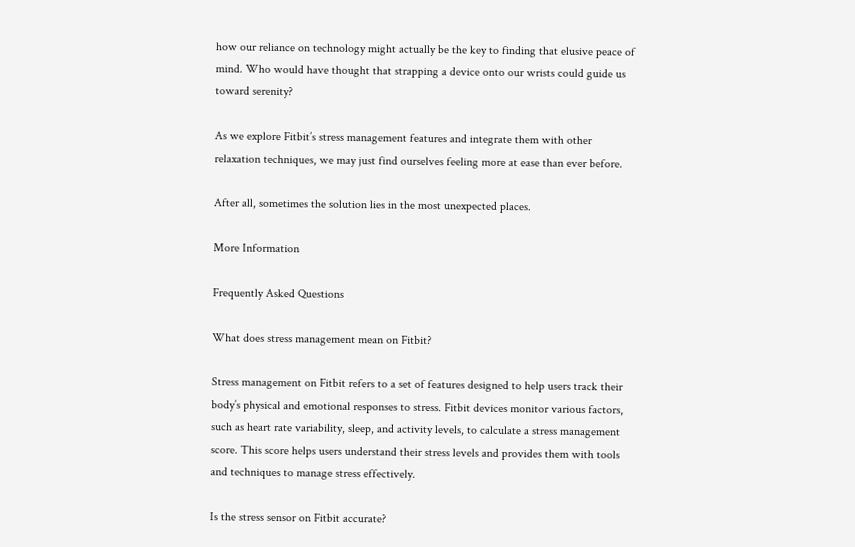how our reliance on technology might actually be the key to finding that elusive peace of mind. Who would have thought that strapping a device onto our wrists could guide us toward serenity?

As we explore Fitbit’s stress management features and integrate them with other relaxation techniques, we may just find ourselves feeling more at ease than ever before.

After all, sometimes the solution lies in the most unexpected places.

More Information

Frequently Asked Questions

What does stress management mean on Fitbit?

Stress management on Fitbit refers to a set of features designed to help users track their body’s physical and emotional responses to stress. Fitbit devices monitor various factors, such as heart rate variability, sleep, and activity levels, to calculate a stress management score. This score helps users understand their stress levels and provides them with tools and techniques to manage stress effectively.

Is the stress sensor on Fitbit accurate?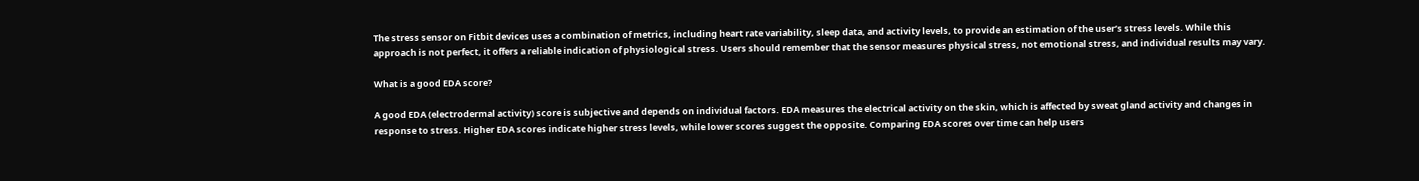The stress sensor on Fitbit devices uses a combination of metrics, including heart rate variability, sleep data, and activity levels, to provide an estimation of the user’s stress levels. While this approach is not perfect, it offers a reliable indication of physiological stress. Users should remember that the sensor measures physical stress, not emotional stress, and individual results may vary.

What is a good EDA score?

A good EDA (electrodermal activity) score is subjective and depends on individual factors. EDA measures the electrical activity on the skin, which is affected by sweat gland activity and changes in response to stress. Higher EDA scores indicate higher stress levels, while lower scores suggest the opposite. Comparing EDA scores over time can help users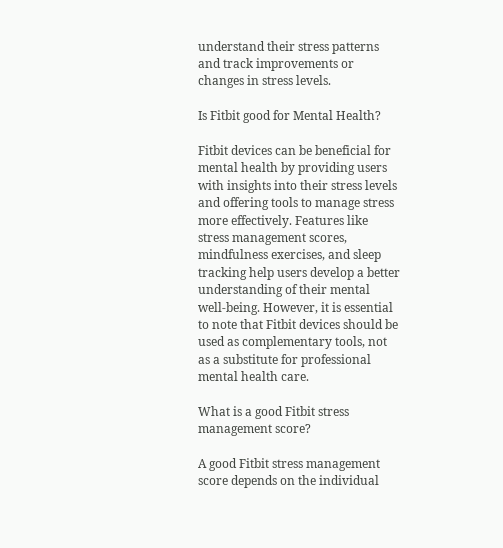understand their stress patterns and track improvements or changes in stress levels.

Is Fitbit good for Mental Health?

Fitbit devices can be beneficial for mental health by providing users with insights into their stress levels and offering tools to manage stress more effectively. Features like stress management scores, mindfulness exercises, and sleep tracking help users develop a better understanding of their mental well-being. However, it is essential to note that Fitbit devices should be used as complementary tools, not as a substitute for professional mental health care.

What is a good Fitbit stress management score?

A good Fitbit stress management score depends on the individual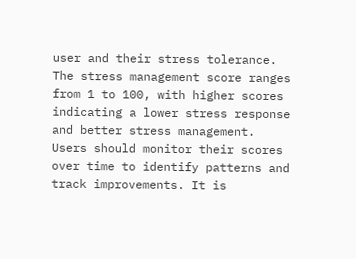user and their stress tolerance. The stress management score ranges from 1 to 100, with higher scores indicating a lower stress response and better stress management. Users should monitor their scores over time to identify patterns and track improvements. It is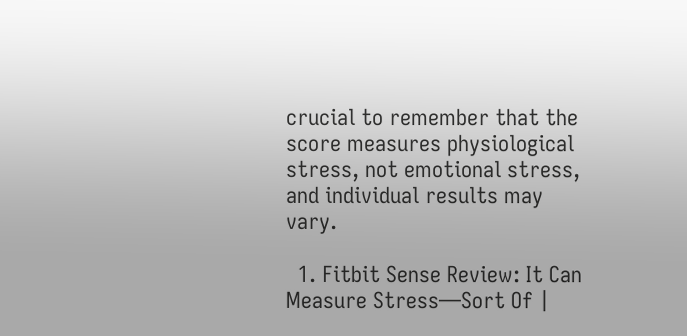crucial to remember that the score measures physiological stress, not emotional stress, and individual results may vary.

  1. Fitbit Sense Review: It Can Measure Stress—Sort Of |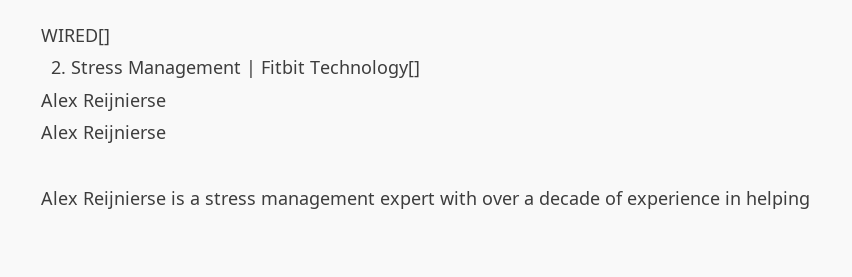WIRED[]
  2. Stress Management | Fitbit Technology[]
Alex Reijnierse
Alex Reijnierse

Alex Reijnierse is a stress management expert with over a decade of experience in helping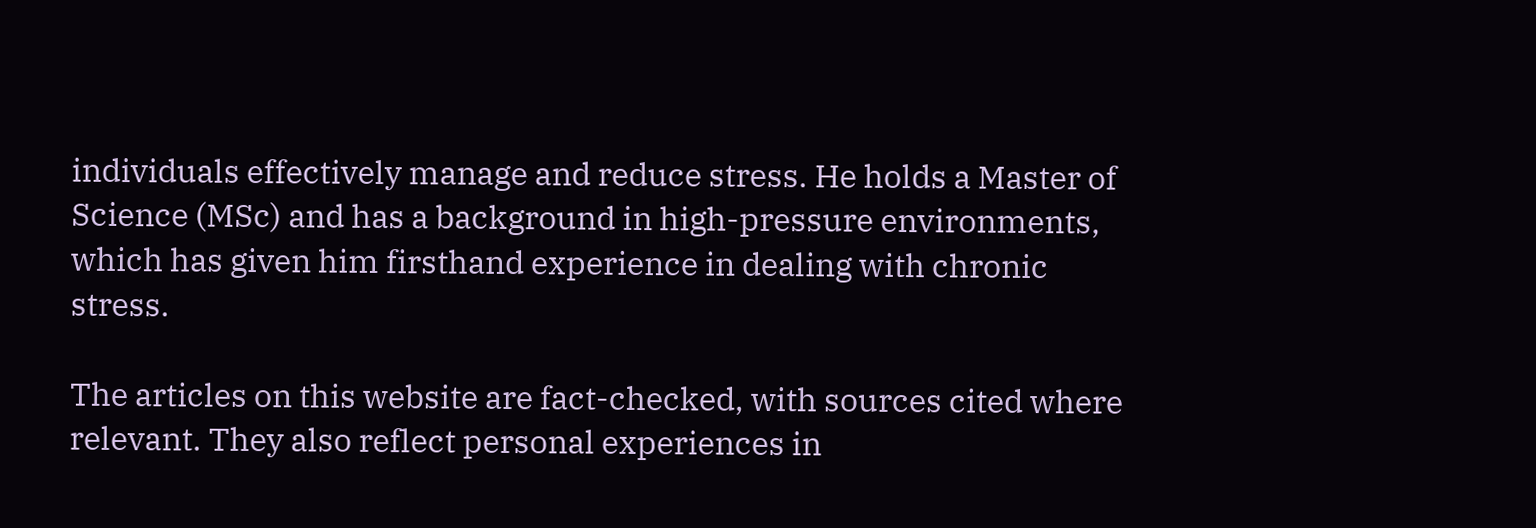individuals effectively manage and reduce stress. He holds a Master of Science (MSc) and has a background in high-pressure environments, which has given him firsthand experience in dealing with chronic stress.

The articles on this website are fact-checked, with sources cited where relevant. They also reflect personal experiences in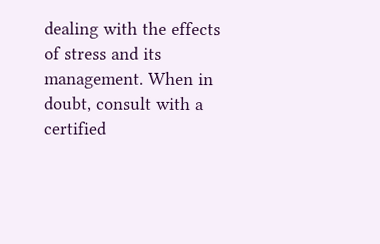dealing with the effects of stress and its management. When in doubt, consult with a certified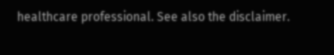healthcare professional. See also the disclaimer.